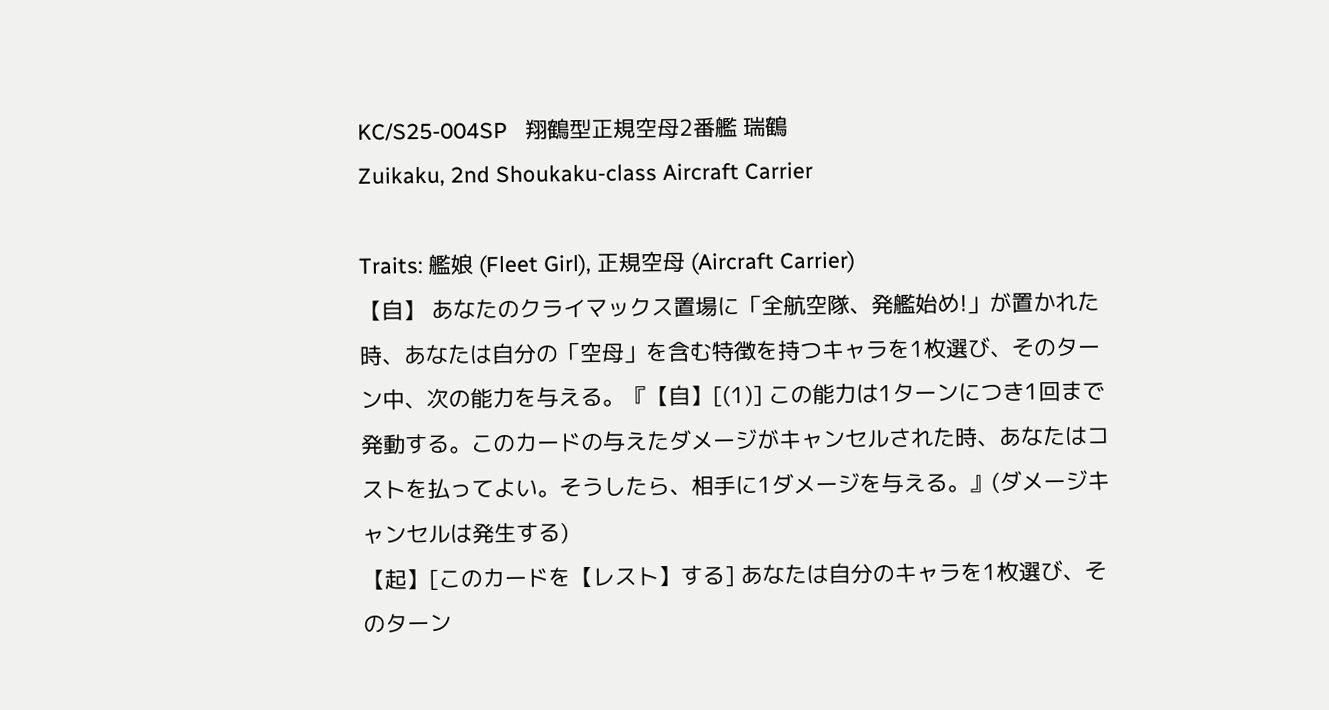KC/S25-004SP   翔鶴型正規空母2番艦 瑞鶴
Zuikaku, 2nd Shoukaku-class Aircraft Carrier

Traits: 艦娘 (Fleet Girl), 正規空母 (Aircraft Carrier)
【自】 あなたのクライマックス置場に「全航空隊、発艦始め!」が置かれた時、あなたは自分の「空母」を含む特徴を持つキャラを1枚選び、そのターン中、次の能力を与える。『【自】[(1)] この能力は1ターンにつき1回まで発動する。このカードの与えたダメージがキャンセルされた時、あなたはコストを払ってよい。そうしたら、相手に1ダメージを与える。』(ダメージキャンセルは発生する)
【起】[このカードを【レスト】する] あなたは自分のキャラを1枚選び、そのターン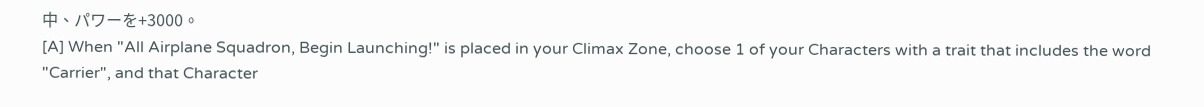中、パワーを+3000。
[A] When "All Airplane Squadron, Begin Launching!" is placed in your Climax Zone, choose 1 of your Characters with a trait that includes the word "Carrier", and that Character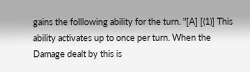gains the folllowing ability for the turn. "[A] [(1)] This ability activates up to once per turn. When the Damage dealt by this is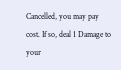Cancelled, you may pay cost. If so, deal 1 Damage to your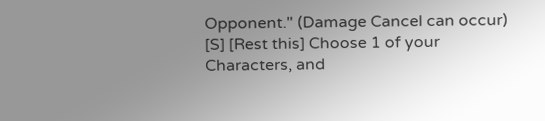Opponent." (Damage Cancel can occur)
[S] [Rest this] Choose 1 of your Characters, and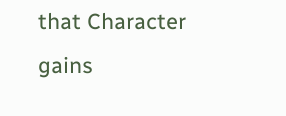that Character gains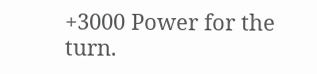+3000 Power for the turn.